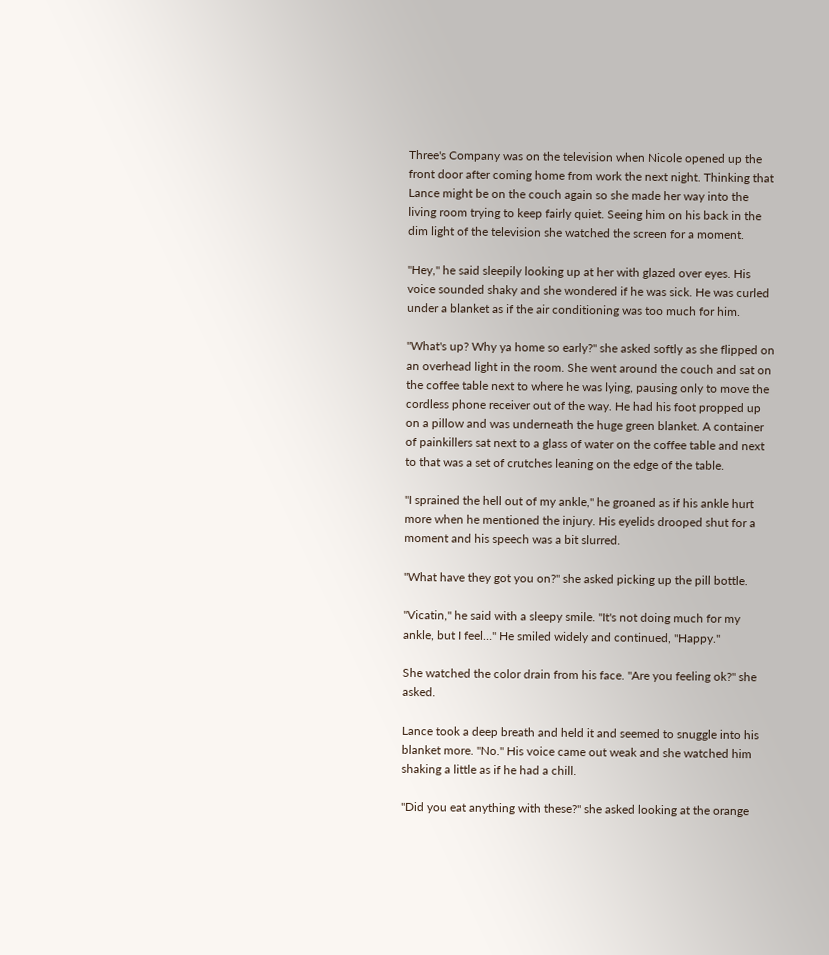Three's Company was on the television when Nicole opened up the front door after coming home from work the next night. Thinking that Lance might be on the couch again so she made her way into the living room trying to keep fairly quiet. Seeing him on his back in the dim light of the television she watched the screen for a moment.

"Hey," he said sleepily looking up at her with glazed over eyes. His voice sounded shaky and she wondered if he was sick. He was curled under a blanket as if the air conditioning was too much for him.

"What's up? Why ya home so early?" she asked softly as she flipped on an overhead light in the room. She went around the couch and sat on the coffee table next to where he was lying, pausing only to move the cordless phone receiver out of the way. He had his foot propped up on a pillow and was underneath the huge green blanket. A container of painkillers sat next to a glass of water on the coffee table and next to that was a set of crutches leaning on the edge of the table.

"I sprained the hell out of my ankle," he groaned as if his ankle hurt more when he mentioned the injury. His eyelids drooped shut for a moment and his speech was a bit slurred.

"What have they got you on?" she asked picking up the pill bottle.

"Vicatin," he said with a sleepy smile. "It's not doing much for my ankle, but I feel…" He smiled widely and continued, "Happy."

She watched the color drain from his face. "Are you feeling ok?" she asked.

Lance took a deep breath and held it and seemed to snuggle into his blanket more. "No." His voice came out weak and she watched him shaking a little as if he had a chill.

"Did you eat anything with these?" she asked looking at the orange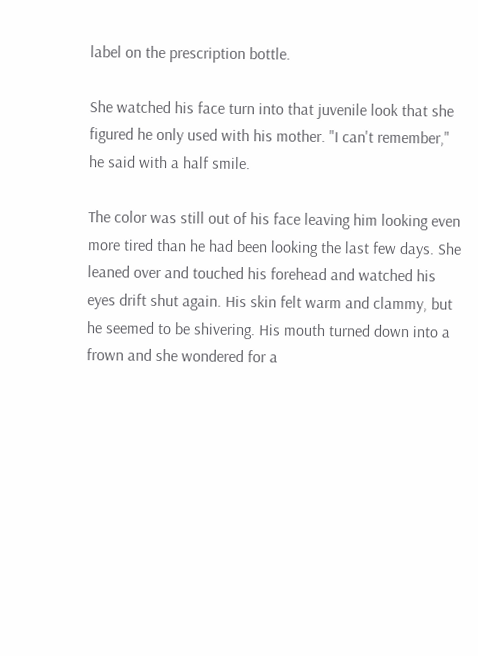label on the prescription bottle.

She watched his face turn into that juvenile look that she figured he only used with his mother. "I can't remember," he said with a half smile.

The color was still out of his face leaving him looking even more tired than he had been looking the last few days. She leaned over and touched his forehead and watched his eyes drift shut again. His skin felt warm and clammy, but he seemed to be shivering. His mouth turned down into a frown and she wondered for a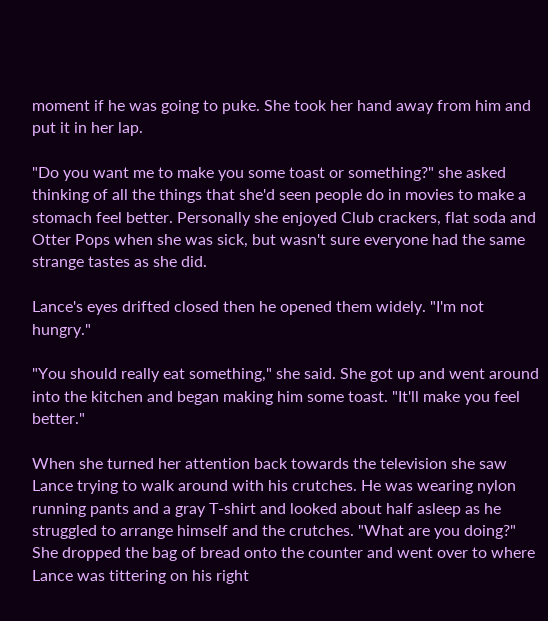moment if he was going to puke. She took her hand away from him and put it in her lap.

"Do you want me to make you some toast or something?" she asked thinking of all the things that she'd seen people do in movies to make a stomach feel better. Personally she enjoyed Club crackers, flat soda and Otter Pops when she was sick, but wasn't sure everyone had the same strange tastes as she did.

Lance's eyes drifted closed then he opened them widely. "I'm not hungry."

"You should really eat something," she said. She got up and went around into the kitchen and began making him some toast. "It'll make you feel better."

When she turned her attention back towards the television she saw Lance trying to walk around with his crutches. He was wearing nylon running pants and a gray T-shirt and looked about half asleep as he struggled to arrange himself and the crutches. "What are you doing?" She dropped the bag of bread onto the counter and went over to where Lance was tittering on his right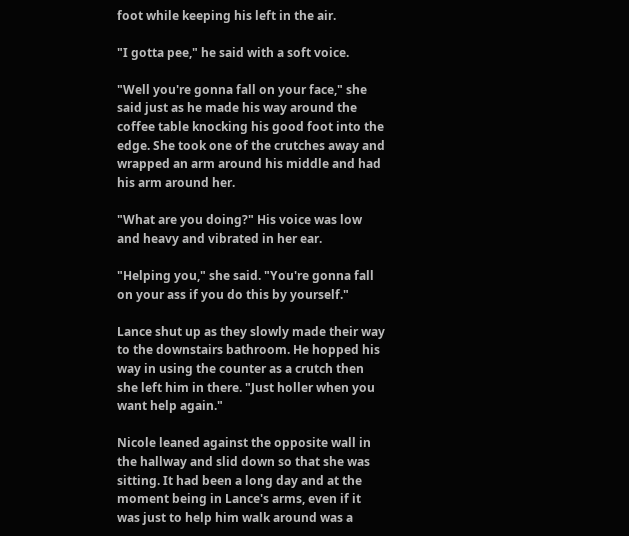foot while keeping his left in the air.

"I gotta pee," he said with a soft voice.

"Well you're gonna fall on your face," she said just as he made his way around the coffee table knocking his good foot into the edge. She took one of the crutches away and wrapped an arm around his middle and had his arm around her.

"What are you doing?" His voice was low and heavy and vibrated in her ear.

"Helping you," she said. "You're gonna fall on your ass if you do this by yourself."

Lance shut up as they slowly made their way to the downstairs bathroom. He hopped his way in using the counter as a crutch then she left him in there. "Just holler when you want help again."

Nicole leaned against the opposite wall in the hallway and slid down so that she was sitting. It had been a long day and at the moment being in Lance's arms, even if it was just to help him walk around was a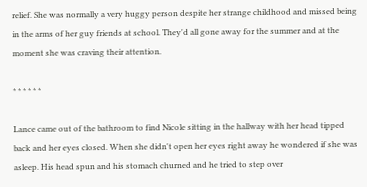relief. She was normally a very huggy person despite her strange childhood and missed being in the arms of her guy friends at school. They'd all gone away for the summer and at the moment she was craving their attention.

* * * * * *

Lance came out of the bathroom to find Nicole sitting in the hallway with her head tipped back and her eyes closed. When she didn't open her eyes right away he wondered if she was asleep. His head spun and his stomach churned and he tried to step over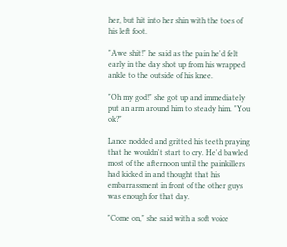her, but hit into her shin with the toes of his left foot.

"Awe shit!" he said as the pain he'd felt early in the day shot up from his wrapped ankle to the outside of his knee.

"Oh my god!" she got up and immediately put an arm around him to steady him. "You ok?"

Lance nodded and gritted his teeth praying that he wouldn't start to cry. He'd bawled most of the afternoon until the painkillers had kicked in and thought that his embarrassment in front of the other guys was enough for that day.

"Come on," she said with a soft voice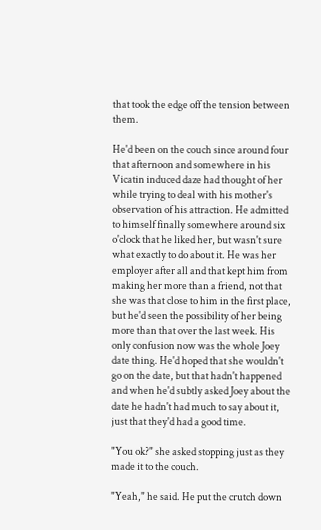that took the edge off the tension between them.

He'd been on the couch since around four that afternoon and somewhere in his Vicatin induced daze had thought of her while trying to deal with his mother's observation of his attraction. He admitted to himself finally somewhere around six o'clock that he liked her, but wasn't sure what exactly to do about it. He was her employer after all and that kept him from making her more than a friend, not that she was that close to him in the first place, but he'd seen the possibility of her being more than that over the last week. His only confusion now was the whole Joey date thing. He'd hoped that she wouldn't go on the date, but that hadn't happened and when he'd subtly asked Joey about the date he hadn't had much to say about it, just that they'd had a good time.

"You ok?" she asked stopping just as they made it to the couch.

"Yeah," he said. He put the crutch down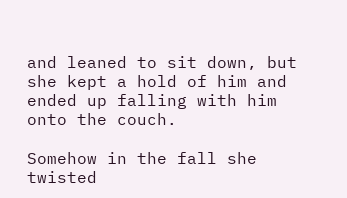and leaned to sit down, but she kept a hold of him and ended up falling with him onto the couch.

Somehow in the fall she twisted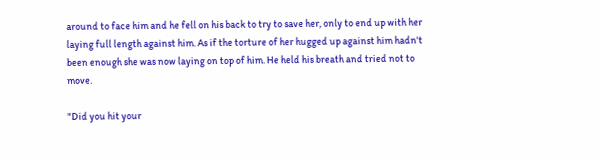around to face him and he fell on his back to try to save her, only to end up with her laying full length against him. As if the torture of her hugged up against him hadn't been enough she was now laying on top of him. He held his breath and tried not to move.

"Did you hit your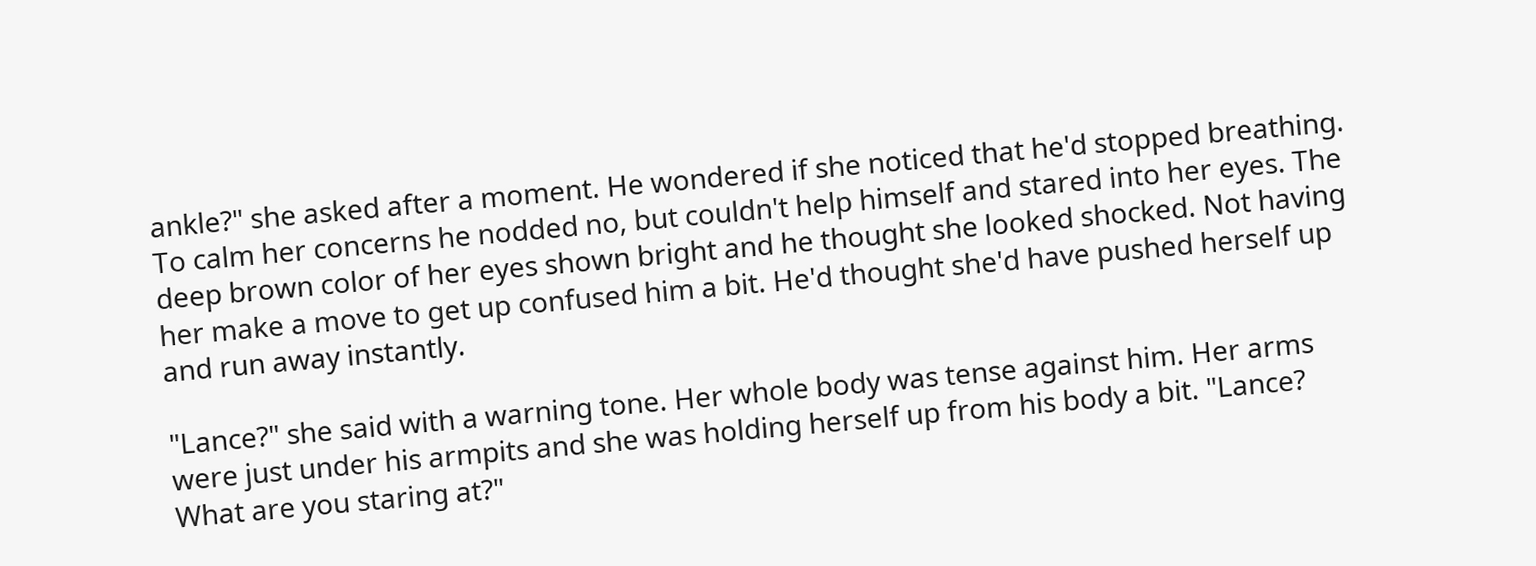ankle?" she asked after a moment. He wondered if she noticed that he'd stopped breathing. To calm her concerns he nodded no, but couldn't help himself and stared into her eyes. The deep brown color of her eyes shown bright and he thought she looked shocked. Not having her make a move to get up confused him a bit. He'd thought she'd have pushed herself up and run away instantly.

"Lance?" she said with a warning tone. Her whole body was tense against him. Her arms were just under his armpits and she was holding herself up from his body a bit. "Lance? What are you staring at?"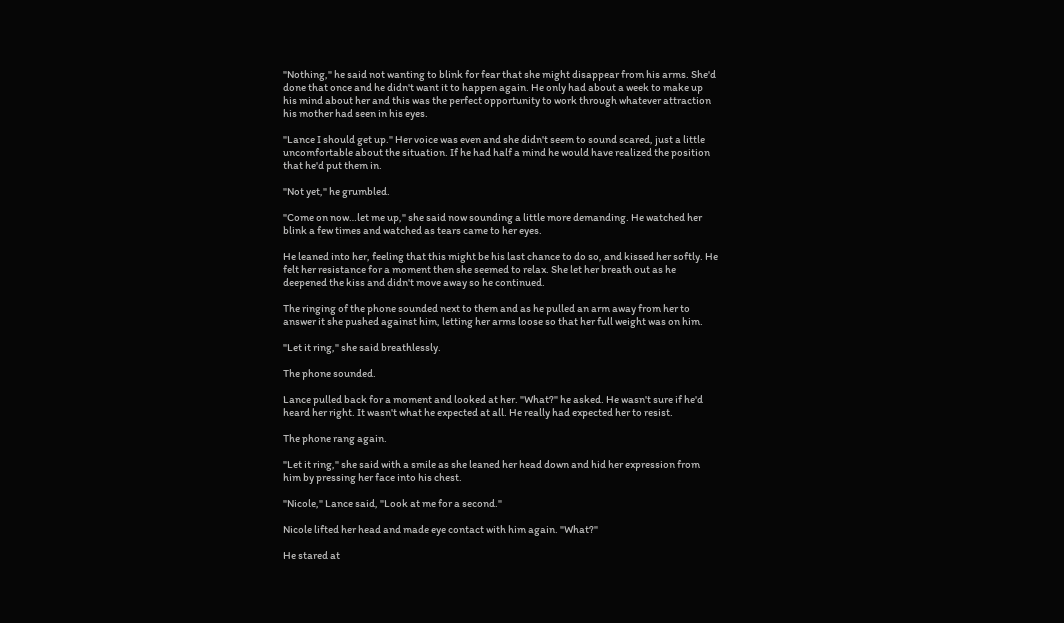"Nothing," he said not wanting to blink for fear that she might disappear from his arms. She'd done that once and he didn't want it to happen again. He only had about a week to make up his mind about her and this was the perfect opportunity to work through whatever attraction his mother had seen in his eyes.

"Lance I should get up." Her voice was even and she didn't seem to sound scared, just a little uncomfortable about the situation. If he had half a mind he would have realized the position that he'd put them in.

"Not yet," he grumbled.

"Come on now…let me up," she said now sounding a little more demanding. He watched her blink a few times and watched as tears came to her eyes.

He leaned into her, feeling that this might be his last chance to do so, and kissed her softly. He felt her resistance for a moment then she seemed to relax. She let her breath out as he deepened the kiss and didn't move away so he continued.

The ringing of the phone sounded next to them and as he pulled an arm away from her to answer it she pushed against him, letting her arms loose so that her full weight was on him.

"Let it ring," she said breathlessly.

The phone sounded.

Lance pulled back for a moment and looked at her. "What?" he asked. He wasn't sure if he'd heard her right. It wasn't what he expected at all. He really had expected her to resist.

The phone rang again.

"Let it ring," she said with a smile as she leaned her head down and hid her expression from him by pressing her face into his chest.

"Nicole," Lance said, "Look at me for a second."

Nicole lifted her head and made eye contact with him again. "What?"

He stared at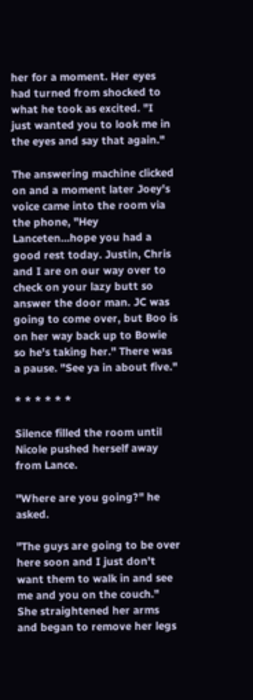her for a moment. Her eyes had turned from shocked to what he took as excited. "I just wanted you to look me in the eyes and say that again."

The answering machine clicked on and a moment later Joey's voice came into the room via the phone, "Hey Lanceten…hope you had a good rest today. Justin, Chris and I are on our way over to check on your lazy butt so answer the door man. JC was going to come over, but Boo is on her way back up to Bowie so he's taking her." There was a pause. "See ya in about five."

* * * * * *

Silence filled the room until Nicole pushed herself away from Lance.

"Where are you going?" he asked.

"The guys are going to be over here soon and I just don't want them to walk in and see me and you on the couch." She straightened her arms and began to remove her legs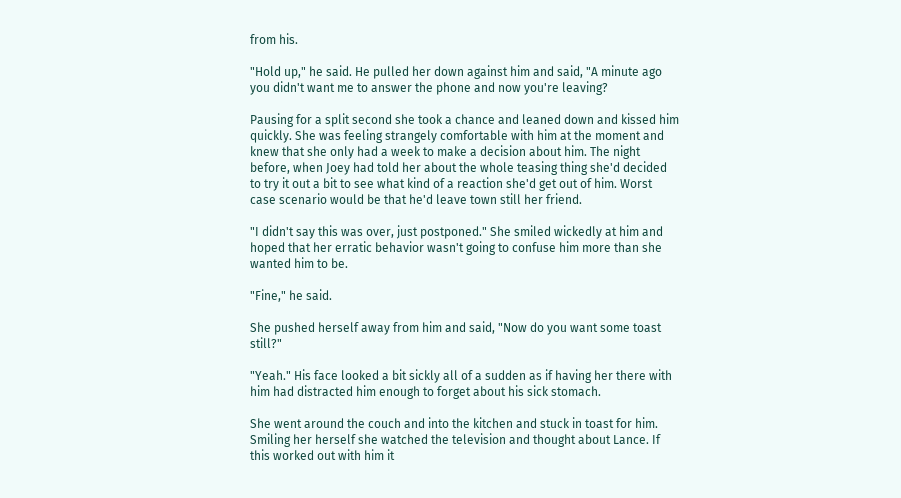from his.

"Hold up," he said. He pulled her down against him and said, "A minute ago you didn't want me to answer the phone and now you're leaving?

Pausing for a split second she took a chance and leaned down and kissed him quickly. She was feeling strangely comfortable with him at the moment and knew that she only had a week to make a decision about him. The night before, when Joey had told her about the whole teasing thing she'd decided to try it out a bit to see what kind of a reaction she'd get out of him. Worst case scenario would be that he'd leave town still her friend.

"I didn't say this was over, just postponed." She smiled wickedly at him and hoped that her erratic behavior wasn't going to confuse him more than she wanted him to be.

"Fine," he said.

She pushed herself away from him and said, "Now do you want some toast still?"

"Yeah." His face looked a bit sickly all of a sudden as if having her there with him had distracted him enough to forget about his sick stomach.

She went around the couch and into the kitchen and stuck in toast for him. Smiling her herself she watched the television and thought about Lance. If this worked out with him it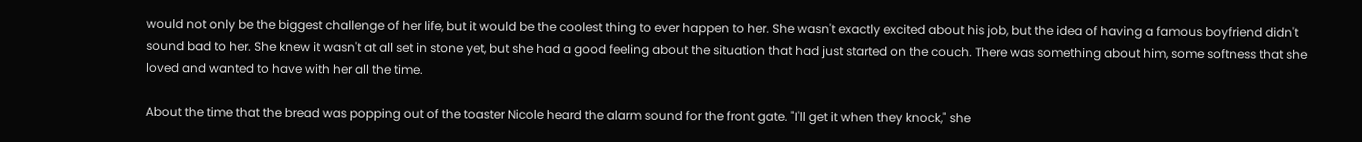would not only be the biggest challenge of her life, but it would be the coolest thing to ever happen to her. She wasn't exactly excited about his job, but the idea of having a famous boyfriend didn't sound bad to her. She knew it wasn't at all set in stone yet, but she had a good feeling about the situation that had just started on the couch. There was something about him, some softness that she loved and wanted to have with her all the time.

About the time that the bread was popping out of the toaster Nicole heard the alarm sound for the front gate. "I'll get it when they knock," she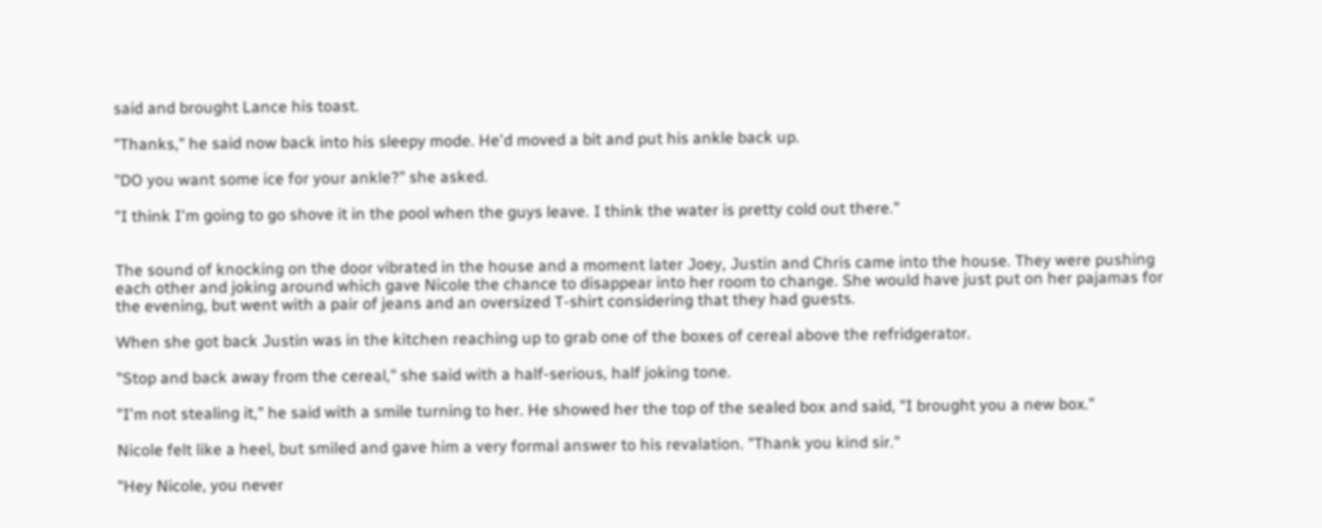said and brought Lance his toast.

"Thanks," he said now back into his sleepy mode. He'd moved a bit and put his ankle back up.

"DO you want some ice for your ankle?" she asked.

"I think I'm going to go shove it in the pool when the guys leave. I think the water is pretty cold out there."


The sound of knocking on the door vibrated in the house and a moment later Joey, Justin and Chris came into the house. They were pushing each other and joking around which gave Nicole the chance to disappear into her room to change. She would have just put on her pajamas for the evening, but went with a pair of jeans and an oversized T-shirt considering that they had guests.

When she got back Justin was in the kitchen reaching up to grab one of the boxes of cereal above the refridgerator.

"Stop and back away from the cereal," she said with a half-serious, half joking tone.

"I'm not stealing it," he said with a smile turning to her. He showed her the top of the sealed box and said, "I brought you a new box."

Nicole felt like a heel, but smiled and gave him a very formal answer to his revalation. "Thank you kind sir."

"Hey Nicole, you never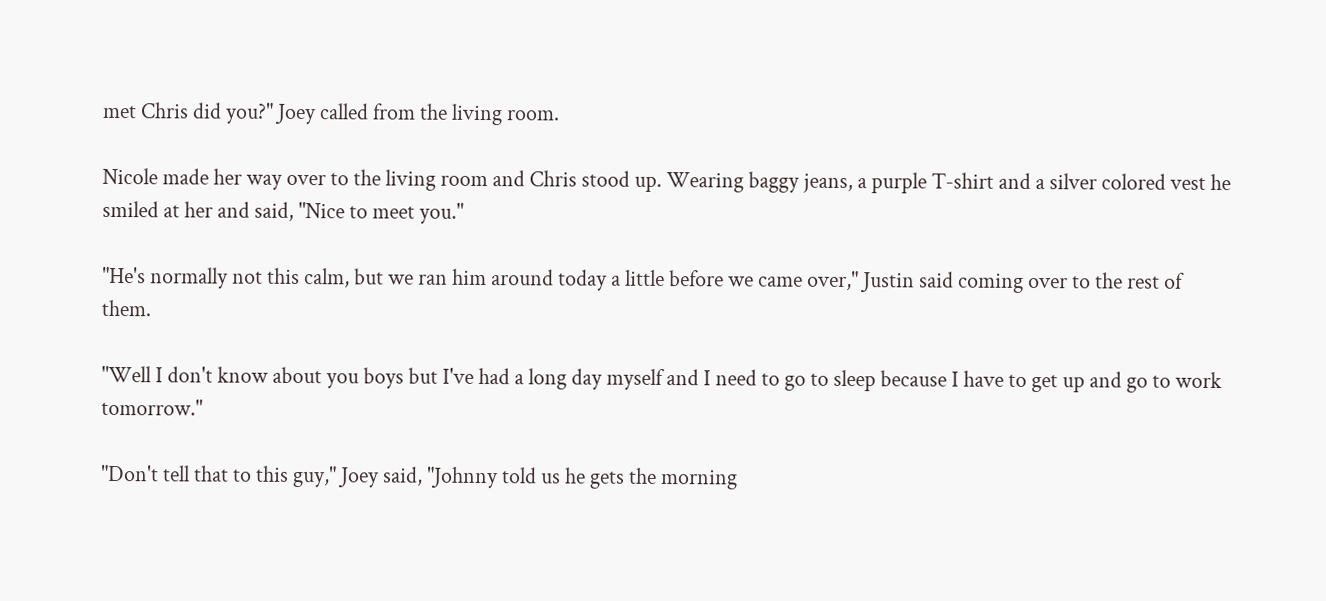met Chris did you?" Joey called from the living room.

Nicole made her way over to the living room and Chris stood up. Wearing baggy jeans, a purple T-shirt and a silver colored vest he smiled at her and said, "Nice to meet you."

"He's normally not this calm, but we ran him around today a little before we came over," Justin said coming over to the rest of them.

"Well I don't know about you boys but I've had a long day myself and I need to go to sleep because I have to get up and go to work tomorrow."

"Don't tell that to this guy," Joey said, "Johnny told us he gets the morning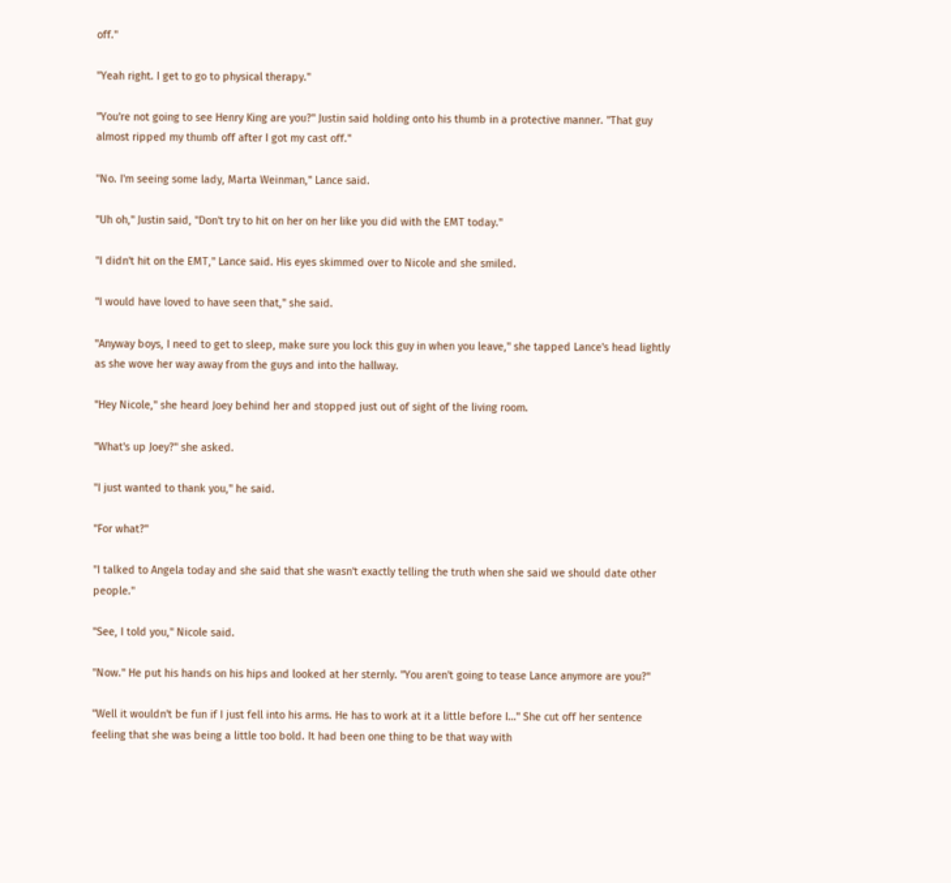off."

"Yeah right. I get to go to physical therapy."

"You're not going to see Henry King are you?" Justin said holding onto his thumb in a protective manner. "That guy almost ripped my thumb off after I got my cast off."

"No. I'm seeing some lady, Marta Weinman," Lance said.

"Uh oh," Justin said, "Don't try to hit on her on her like you did with the EMT today."

"I didn't hit on the EMT," Lance said. His eyes skimmed over to Nicole and she smiled.

"I would have loved to have seen that," she said.

"Anyway boys, I need to get to sleep, make sure you lock this guy in when you leave," she tapped Lance's head lightly as she wove her way away from the guys and into the hallway.

"Hey Nicole," she heard Joey behind her and stopped just out of sight of the living room.

"What's up Joey?" she asked.

"I just wanted to thank you," he said.

"For what?"

"I talked to Angela today and she said that she wasn't exactly telling the truth when she said we should date other people."

"See, I told you," Nicole said.

"Now." He put his hands on his hips and looked at her sternly. "You aren't going to tease Lance anymore are you?"

"Well it wouldn't be fun if I just fell into his arms. He has to work at it a little before I…" She cut off her sentence feeling that she was being a little too bold. It had been one thing to be that way with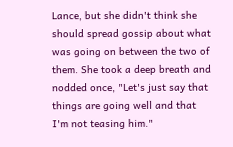Lance, but she didn't think she should spread gossip about what was going on between the two of them. She took a deep breath and nodded once, "Let's just say that things are going well and that I'm not teasing him."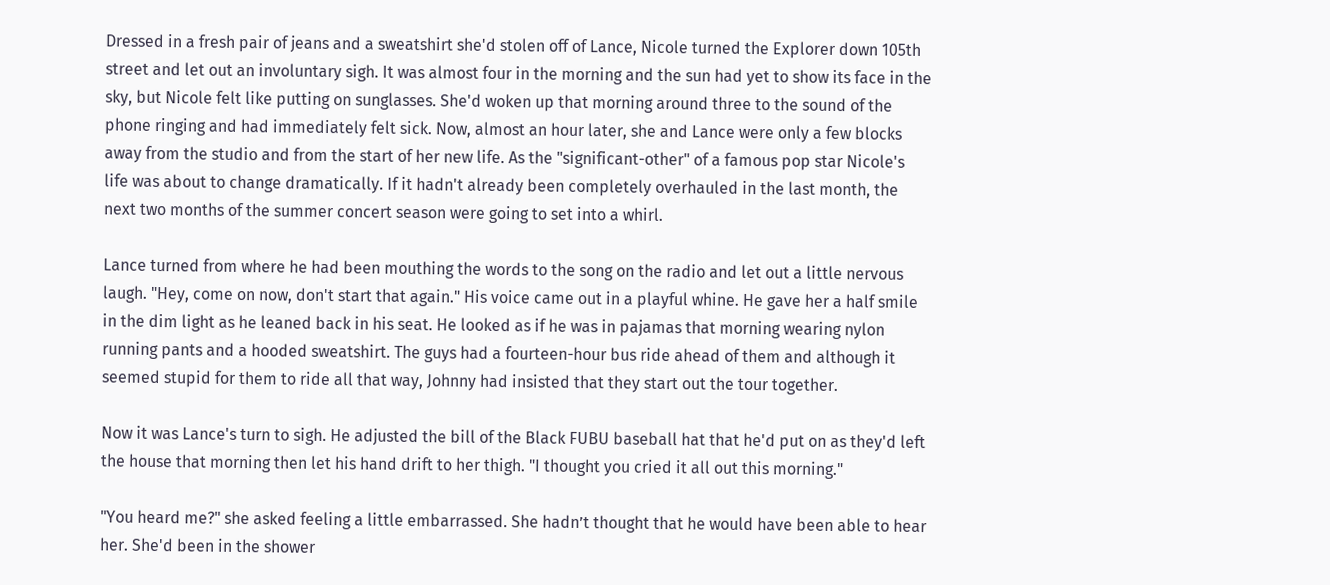Dressed in a fresh pair of jeans and a sweatshirt she'd stolen off of Lance, Nicole turned the Explorer down 105th street and let out an involuntary sigh. It was almost four in the morning and the sun had yet to show its face in the sky, but Nicole felt like putting on sunglasses. She'd woken up that morning around three to the sound of the phone ringing and had immediately felt sick. Now, almost an hour later, she and Lance were only a few blocks away from the studio and from the start of her new life. As the "significant-other" of a famous pop star Nicole's life was about to change dramatically. If it hadn't already been completely overhauled in the last month, the next two months of the summer concert season were going to set into a whirl.

Lance turned from where he had been mouthing the words to the song on the radio and let out a little nervous laugh. "Hey, come on now, don't start that again." His voice came out in a playful whine. He gave her a half smile in the dim light as he leaned back in his seat. He looked as if he was in pajamas that morning wearing nylon running pants and a hooded sweatshirt. The guys had a fourteen-hour bus ride ahead of them and although it seemed stupid for them to ride all that way, Johnny had insisted that they start out the tour together.

Now it was Lance's turn to sigh. He adjusted the bill of the Black FUBU baseball hat that he'd put on as they'd left the house that morning then let his hand drift to her thigh. "I thought you cried it all out this morning."

"You heard me?" she asked feeling a little embarrassed. She hadn’t thought that he would have been able to hear her. She'd been in the shower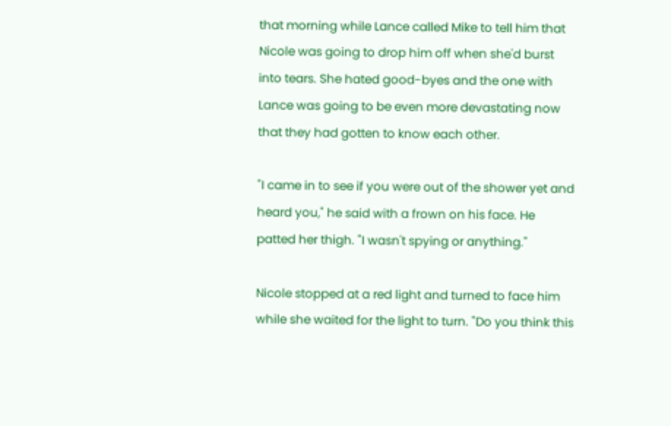that morning while Lance called Mike to tell him that Nicole was going to drop him off when she'd burst into tears. She hated good-byes and the one with Lance was going to be even more devastating now that they had gotten to know each other.

"I came in to see if you were out of the shower yet and heard you," he said with a frown on his face. He patted her thigh. "I wasn't spying or anything."

Nicole stopped at a red light and turned to face him while she waited for the light to turn. "Do you think this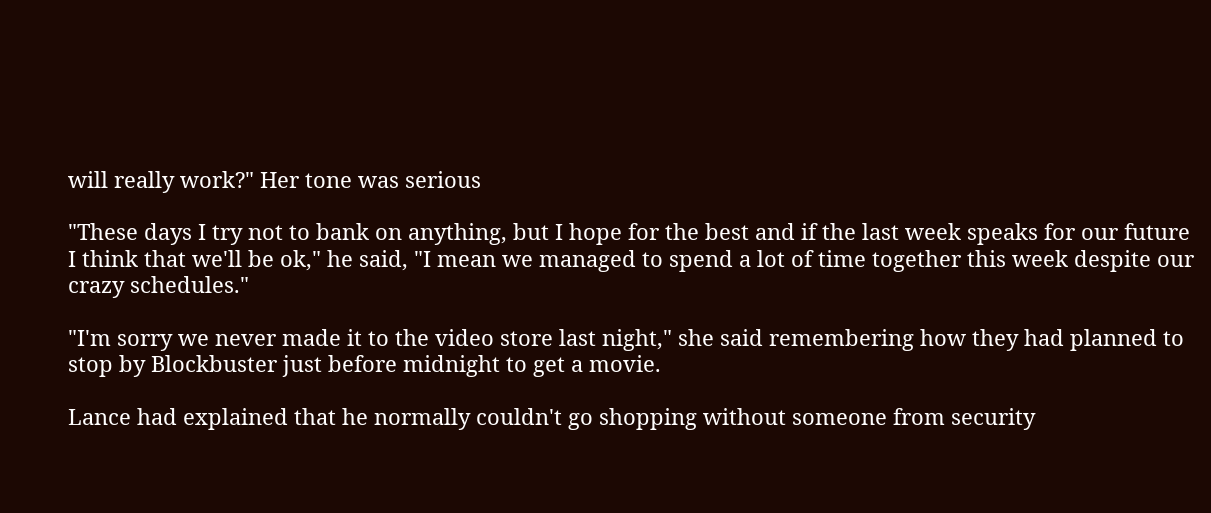will really work?" Her tone was serious

"These days I try not to bank on anything, but I hope for the best and if the last week speaks for our future I think that we'll be ok," he said, "I mean we managed to spend a lot of time together this week despite our crazy schedules."

"I'm sorry we never made it to the video store last night," she said remembering how they had planned to stop by Blockbuster just before midnight to get a movie.

Lance had explained that he normally couldn't go shopping without someone from security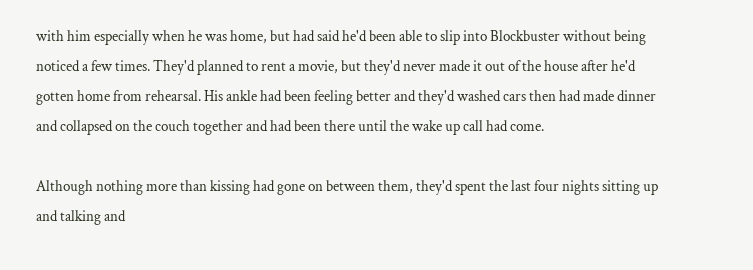with him especially when he was home, but had said he'd been able to slip into Blockbuster without being noticed a few times. They'd planned to rent a movie, but they'd never made it out of the house after he'd gotten home from rehearsal. His ankle had been feeling better and they'd washed cars then had made dinner and collapsed on the couch together and had been there until the wake up call had come.

Although nothing more than kissing had gone on between them, they'd spent the last four nights sitting up and talking and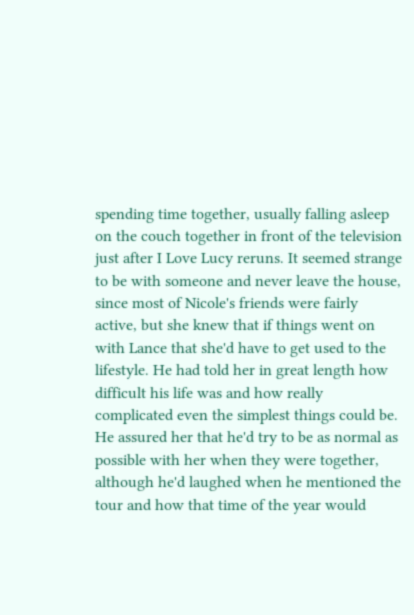spending time together, usually falling asleep on the couch together in front of the television just after I Love Lucy reruns. It seemed strange to be with someone and never leave the house, since most of Nicole's friends were fairly active, but she knew that if things went on with Lance that she'd have to get used to the lifestyle. He had told her in great length how difficult his life was and how really complicated even the simplest things could be. He assured her that he'd try to be as normal as possible with her when they were together, although he'd laughed when he mentioned the tour and how that time of the year would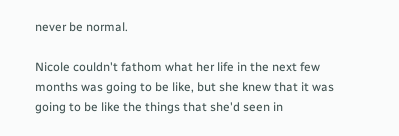never be normal.

Nicole couldn't fathom what her life in the next few months was going to be like, but she knew that it was going to be like the things that she'd seen in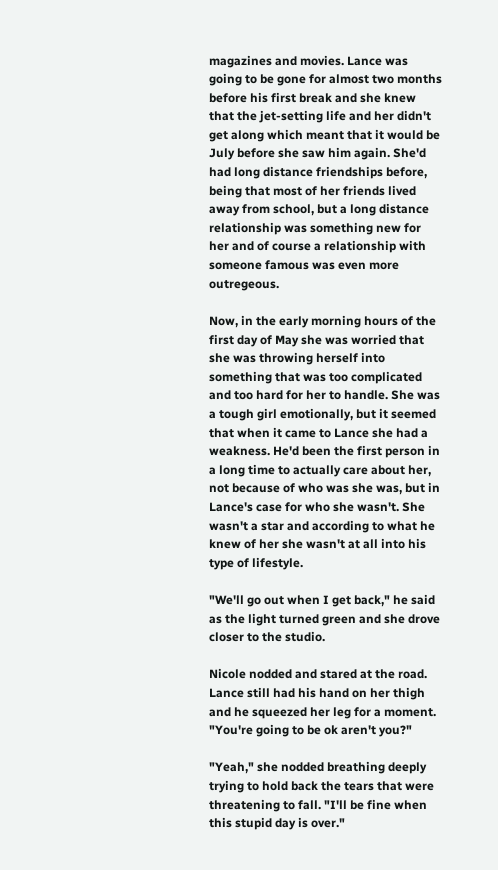magazines and movies. Lance was going to be gone for almost two months before his first break and she knew that the jet-setting life and her didn't get along which meant that it would be July before she saw him again. She'd had long distance friendships before, being that most of her friends lived away from school, but a long distance relationship was something new for her and of course a relationship with someone famous was even more outregeous.

Now, in the early morning hours of the first day of May she was worried that she was throwing herself into something that was too complicated and too hard for her to handle. She was a tough girl emotionally, but it seemed that when it came to Lance she had a weakness. He'd been the first person in a long time to actually care about her, not because of who was she was, but in Lance's case for who she wasn't. She wasn't a star and according to what he knew of her she wasn't at all into his type of lifestyle.

"We'll go out when I get back," he said as the light turned green and she drove closer to the studio.

Nicole nodded and stared at the road. Lance still had his hand on her thigh and he squeezed her leg for a moment. "You're going to be ok aren't you?"

"Yeah," she nodded breathing deeply trying to hold back the tears that were threatening to fall. "I'll be fine when this stupid day is over."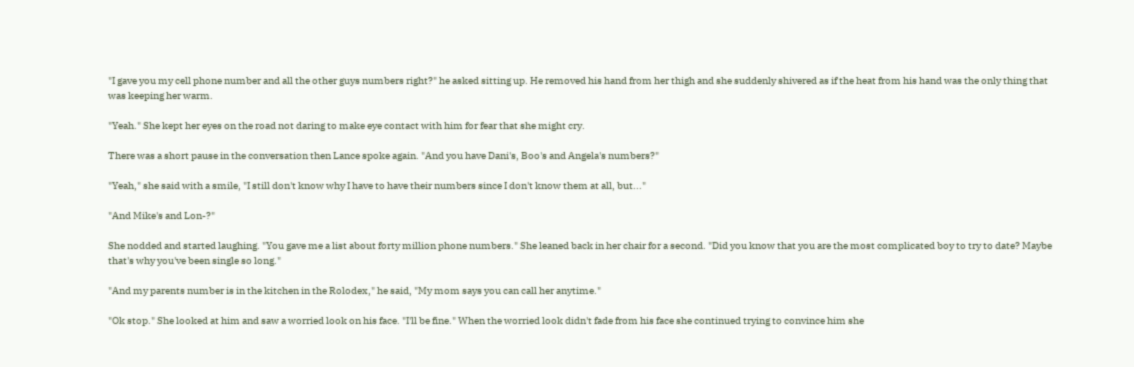"I gave you my cell phone number and all the other guys numbers right?" he asked sitting up. He removed his hand from her thigh and she suddenly shivered as if the heat from his hand was the only thing that was keeping her warm.

"Yeah." She kept her eyes on the road not daring to make eye contact with him for fear that she might cry.

There was a short pause in the conversation then Lance spoke again. "And you have Dani's, Boo's and Angela's numbers?"

"Yeah," she said with a smile, "I still don't know why I have to have their numbers since I don't know them at all, but..."

"And Mike's and Lon-?"

She nodded and started laughing. "You gave me a list about forty million phone numbers." She leaned back in her chair for a second. "Did you know that you are the most complicated boy to try to date? Maybe that's why you've been single so long."

"And my parents number is in the kitchen in the Rolodex," he said, "My mom says you can call her anytime."

"Ok stop." She looked at him and saw a worried look on his face. "I'll be fine." When the worried look didn't fade from his face she continued trying to convince him she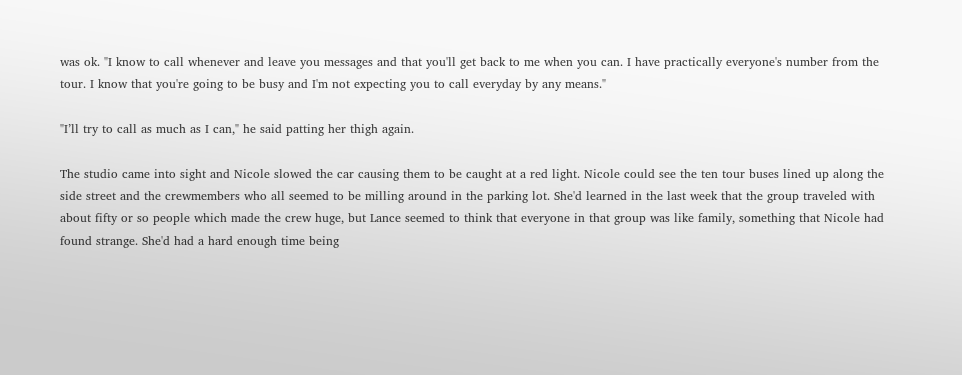was ok. "I know to call whenever and leave you messages and that you'll get back to me when you can. I have practically everyone's number from the tour. I know that you're going to be busy and I'm not expecting you to call everyday by any means."

"I’ll try to call as much as I can," he said patting her thigh again.

The studio came into sight and Nicole slowed the car causing them to be caught at a red light. Nicole could see the ten tour buses lined up along the side street and the crewmembers who all seemed to be milling around in the parking lot. She'd learned in the last week that the group traveled with about fifty or so people which made the crew huge, but Lance seemed to think that everyone in that group was like family, something that Nicole had found strange. She'd had a hard enough time being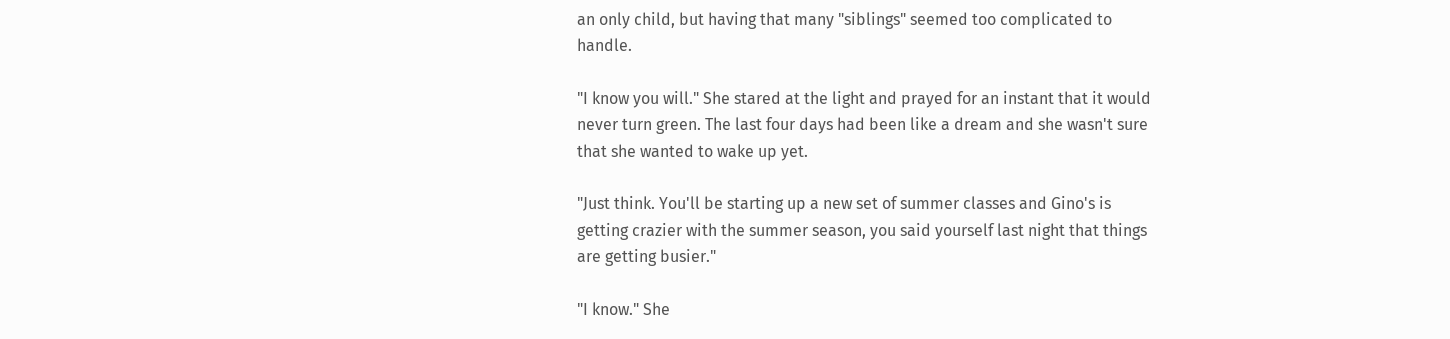an only child, but having that many "siblings" seemed too complicated to handle.

"I know you will." She stared at the light and prayed for an instant that it would never turn green. The last four days had been like a dream and she wasn't sure that she wanted to wake up yet.

"Just think. You'll be starting up a new set of summer classes and Gino's is getting crazier with the summer season, you said yourself last night that things are getting busier."

"I know." She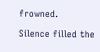frowned.

Silence filled the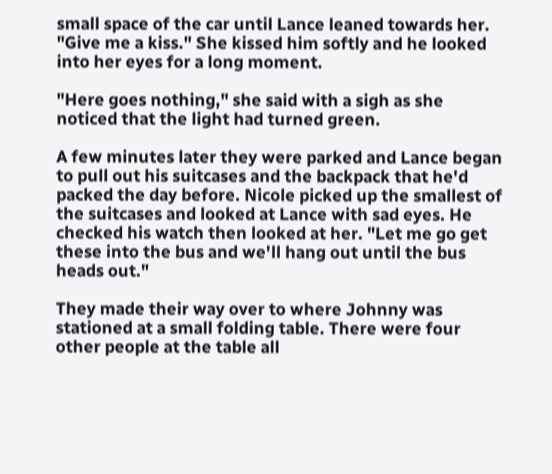small space of the car until Lance leaned towards her. "Give me a kiss." She kissed him softly and he looked into her eyes for a long moment.

"Here goes nothing," she said with a sigh as she noticed that the light had turned green.

A few minutes later they were parked and Lance began to pull out his suitcases and the backpack that he'd packed the day before. Nicole picked up the smallest of the suitcases and looked at Lance with sad eyes. He checked his watch then looked at her. "Let me go get these into the bus and we'll hang out until the bus heads out."

They made their way over to where Johnny was stationed at a small folding table. There were four other people at the table all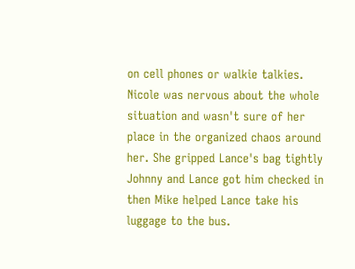on cell phones or walkie talkies. Nicole was nervous about the whole situation and wasn't sure of her place in the organized chaos around her. She gripped Lance's bag tightly Johnny and Lance got him checked in then Mike helped Lance take his luggage to the bus.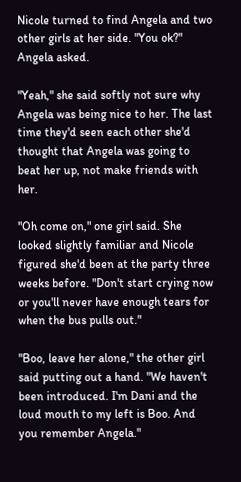Nicole turned to find Angela and two other girls at her side. "You ok?" Angela asked.

"Yeah," she said softly not sure why Angela was being nice to her. The last time they'd seen each other she'd thought that Angela was going to beat her up, not make friends with her.

"Oh come on," one girl said. She looked slightly familiar and Nicole figured she'd been at the party three weeks before. "Don't start crying now or you'll never have enough tears for when the bus pulls out."

"Boo, leave her alone," the other girl said putting out a hand. "We haven't been introduced. I'm Dani and the loud mouth to my left is Boo. And you remember Angela."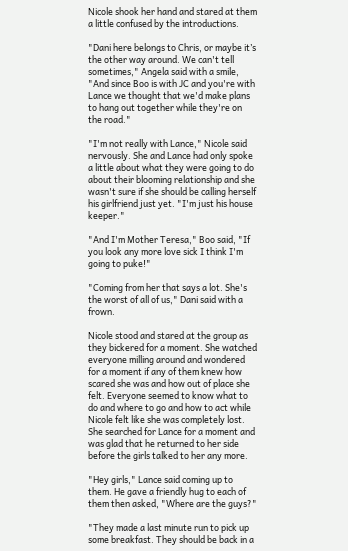Nicole shook her hand and stared at them a little confused by the introductions.

"Dani here belongs to Chris, or maybe it’s the other way around. We can't tell sometimes," Angela said with a smile, "And since Boo is with JC and you're with Lance we thought that we'd make plans to hang out together while they're on the road."

"I'm not really with Lance," Nicole said nervously. She and Lance had only spoke a little about what they were going to do about their blooming relationship and she wasn't sure if she should be calling herself his girlfriend just yet. "I'm just his house keeper."

"And I'm Mother Teresa," Boo said, "If you look any more love sick I think I'm going to puke!"

"Coming from her that says a lot. She's the worst of all of us," Dani said with a frown.

Nicole stood and stared at the group as they bickered for a moment. She watched everyone milling around and wondered for a moment if any of them knew how scared she was and how out of place she felt. Everyone seemed to know what to do and where to go and how to act while Nicole felt like she was completely lost. She searched for Lance for a moment and was glad that he returned to her side before the girls talked to her any more.

"Hey girls," Lance said coming up to them. He gave a friendly hug to each of them then asked, "Where are the guys?"

"They made a last minute run to pick up some breakfast. They should be back in a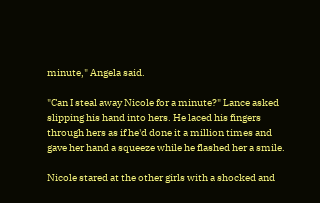minute," Angela said.

"Can I steal away Nicole for a minute?" Lance asked slipping his hand into hers. He laced his fingers through hers as if he'd done it a million times and gave her hand a squeeze while he flashed her a smile.

Nicole stared at the other girls with a shocked and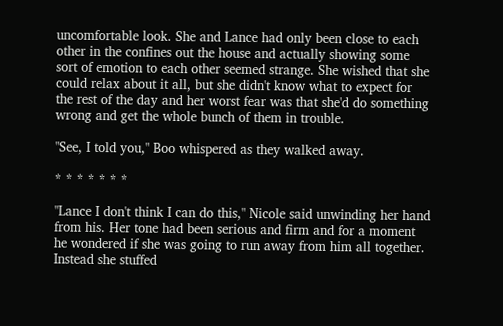uncomfortable look. She and Lance had only been close to each other in the confines out the house and actually showing some sort of emotion to each other seemed strange. She wished that she could relax about it all, but she didn't know what to expect for the rest of the day and her worst fear was that she'd do something wrong and get the whole bunch of them in trouble.

"See, I told you," Boo whispered as they walked away.

* * * * * * *

"Lance I don't think I can do this," Nicole said unwinding her hand from his. Her tone had been serious and firm and for a moment he wondered if she was going to run away from him all together. Instead she stuffed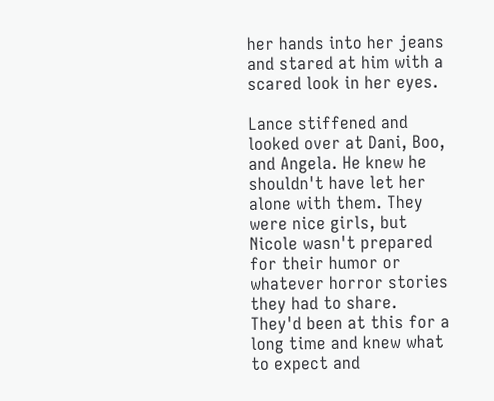her hands into her jeans and stared at him with a scared look in her eyes.

Lance stiffened and looked over at Dani, Boo, and Angela. He knew he shouldn't have let her alone with them. They were nice girls, but Nicole wasn't prepared for their humor or whatever horror stories they had to share. They'd been at this for a long time and knew what to expect and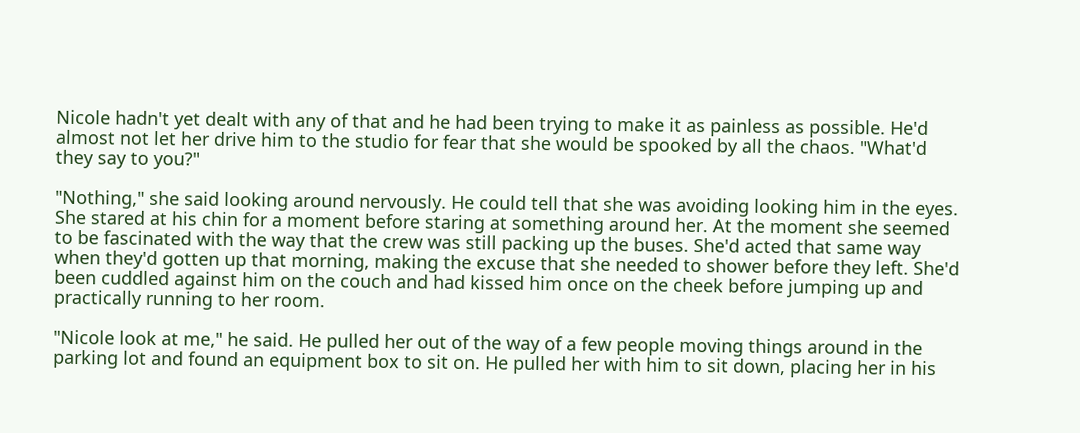Nicole hadn't yet dealt with any of that and he had been trying to make it as painless as possible. He'd almost not let her drive him to the studio for fear that she would be spooked by all the chaos. "What'd they say to you?"

"Nothing," she said looking around nervously. He could tell that she was avoiding looking him in the eyes. She stared at his chin for a moment before staring at something around her. At the moment she seemed to be fascinated with the way that the crew was still packing up the buses. She'd acted that same way when they'd gotten up that morning, making the excuse that she needed to shower before they left. She'd been cuddled against him on the couch and had kissed him once on the cheek before jumping up and practically running to her room.

"Nicole look at me," he said. He pulled her out of the way of a few people moving things around in the parking lot and found an equipment box to sit on. He pulled her with him to sit down, placing her in his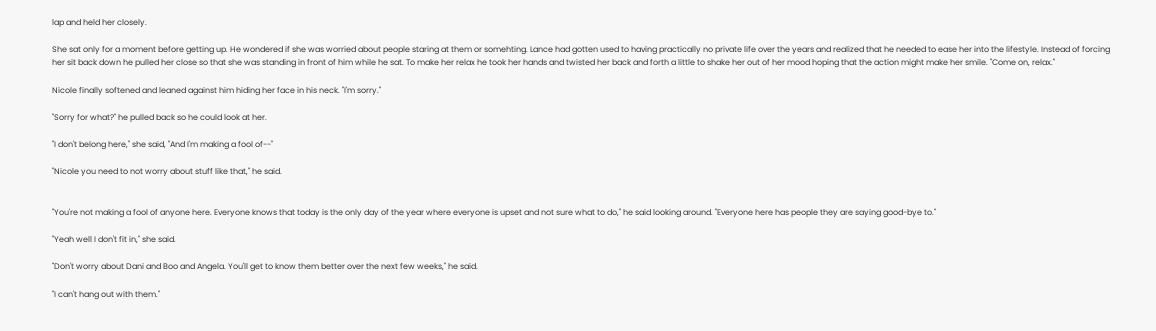lap and held her closely.

She sat only for a moment before getting up. He wondered if she was worried about people staring at them or somehting. Lance had gotten used to having practically no private life over the years and realized that he needed to ease her into the lifestyle. Instead of forcing her sit back down he pulled her close so that she was standing in front of him while he sat. To make her relax he took her hands and twisted her back and forth a little to shake her out of her mood hoping that the action might make her smile. "Come on, relax."

Nicole finally softened and leaned against him hiding her face in his neck. "I'm sorry."

"Sorry for what?" he pulled back so he could look at her.

"I don't belong here," she said, "And I'm making a fool of--"

"Nicole you need to not worry about stuff like that," he said.


"You're not making a fool of anyone here. Everyone knows that today is the only day of the year where everyone is upset and not sure what to do," he said looking around. "Everyone here has people they are saying good-bye to."

"Yeah well I don't fit in," she said.

"Don't worry about Dani and Boo and Angela. You'll get to know them better over the next few weeks," he said.

"I can't hang out with them."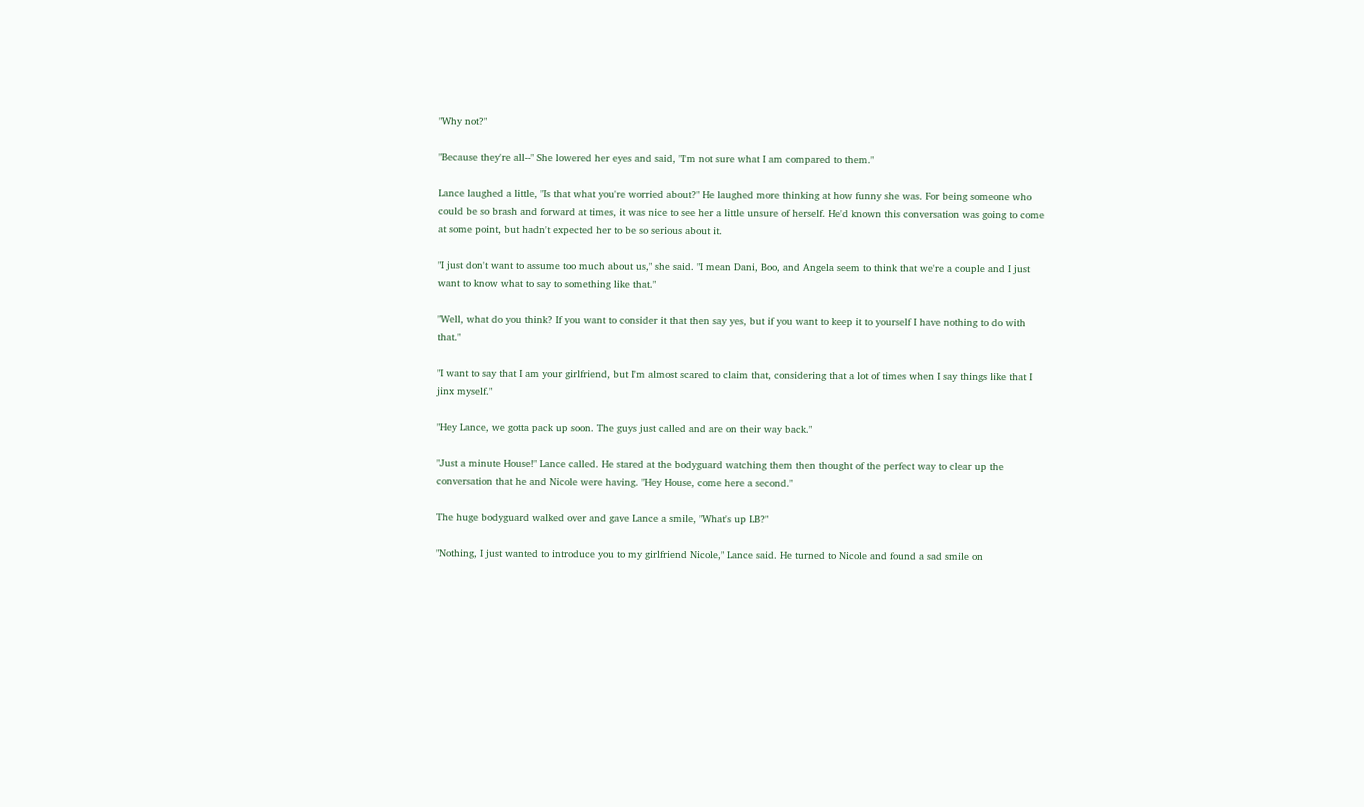"Why not?"

"Because they're all--" She lowered her eyes and said, "I'm not sure what I am compared to them."

Lance laughed a little, "Is that what you're worried about?" He laughed more thinking at how funny she was. For being someone who could be so brash and forward at times, it was nice to see her a little unsure of herself. He'd known this conversation was going to come at some point, but hadn't expected her to be so serious about it.

"I just don't want to assume too much about us," she said. "I mean Dani, Boo, and Angela seem to think that we're a couple and I just want to know what to say to something like that."

"Well, what do you think? If you want to consider it that then say yes, but if you want to keep it to yourself I have nothing to do with that."

"I want to say that I am your girlfriend, but I'm almost scared to claim that, considering that a lot of times when I say things like that I jinx myself."

"Hey Lance, we gotta pack up soon. The guys just called and are on their way back."

"Just a minute House!" Lance called. He stared at the bodyguard watching them then thought of the perfect way to clear up the conversation that he and Nicole were having. "Hey House, come here a second."

The huge bodyguard walked over and gave Lance a smile, "What's up LB?"

"Nothing, I just wanted to introduce you to my girlfriend Nicole," Lance said. He turned to Nicole and found a sad smile on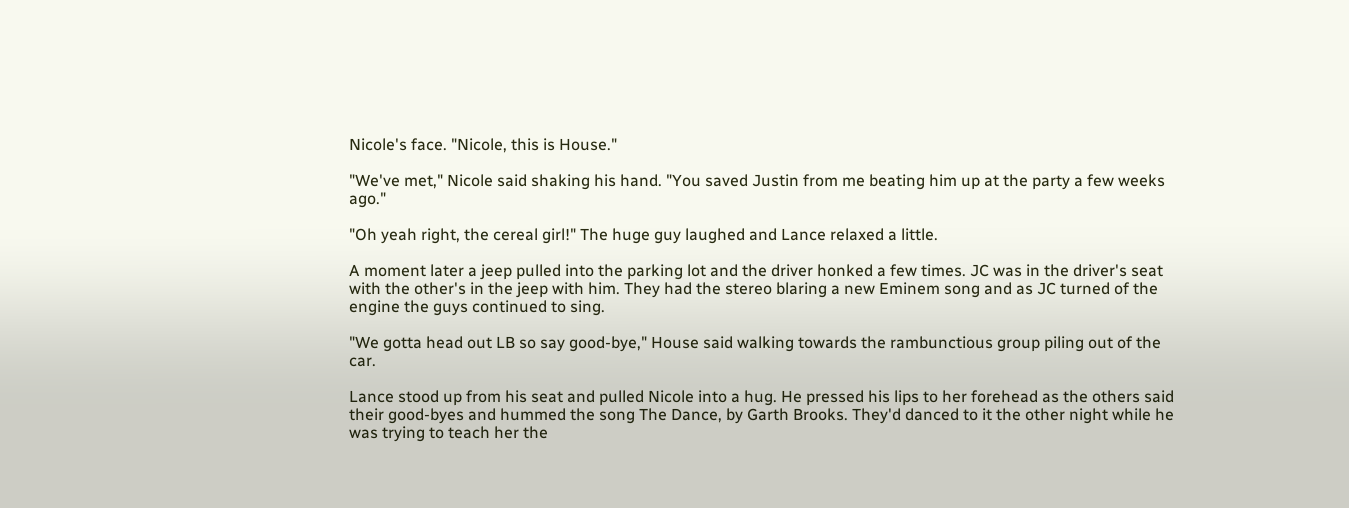Nicole's face. "Nicole, this is House."

"We've met," Nicole said shaking his hand. "You saved Justin from me beating him up at the party a few weeks ago."

"Oh yeah right, the cereal girl!" The huge guy laughed and Lance relaxed a little.

A moment later a jeep pulled into the parking lot and the driver honked a few times. JC was in the driver's seat with the other's in the jeep with him. They had the stereo blaring a new Eminem song and as JC turned of the engine the guys continued to sing.

"We gotta head out LB so say good-bye," House said walking towards the rambunctious group piling out of the car.

Lance stood up from his seat and pulled Nicole into a hug. He pressed his lips to her forehead as the others said their good-byes and hummed the song The Dance, by Garth Brooks. They'd danced to it the other night while he was trying to teach her the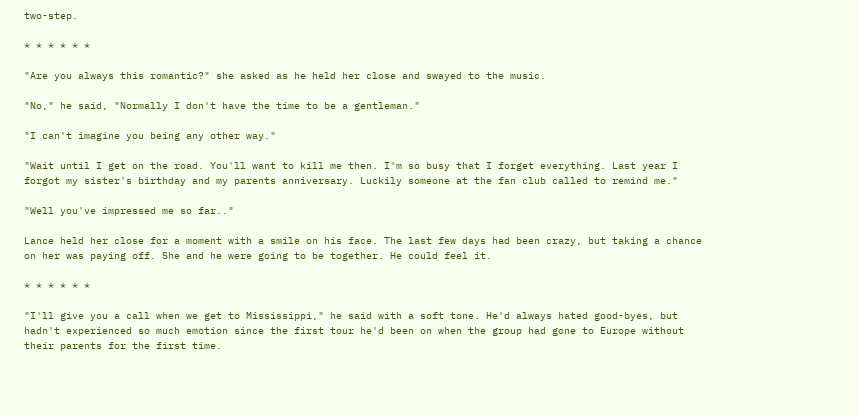two-step.

* * * * * *

"Are you always this romantic?" she asked as he held her close and swayed to the music.

"No," he said, "Normally I don't have the time to be a gentleman."

"I can't imagine you being any other way."

"Wait until I get on the road. You'll want to kill me then. I'm so busy that I forget everything. Last year I forgot my sister's birthday and my parents anniversary. Luckily someone at the fan club called to remind me."

"Well you've impressed me so far.."

Lance held her close for a moment with a smile on his face. The last few days had been crazy, but taking a chance on her was paying off. She and he were going to be together. He could feel it.

* * * * * *

"I'll give you a call when we get to Mississippi," he said with a soft tone. He'd always hated good-byes, but hadn't experienced so much emotion since the first tour he'd been on when the group had gone to Europe without their parents for the first time.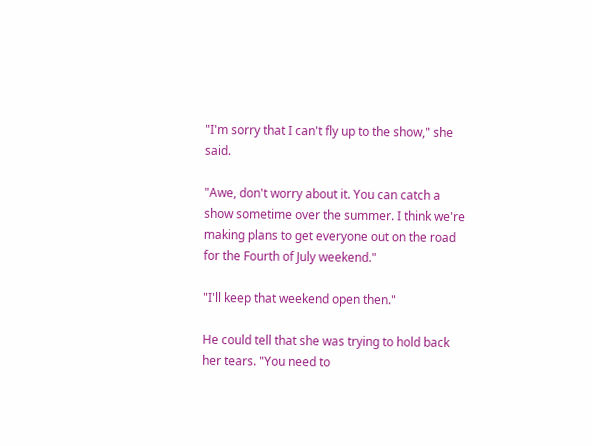"I'm sorry that I can't fly up to the show," she said.

"Awe, don't worry about it. You can catch a show sometime over the summer. I think we're making plans to get everyone out on the road for the Fourth of July weekend."

"I'll keep that weekend open then."

He could tell that she was trying to hold back her tears. "You need to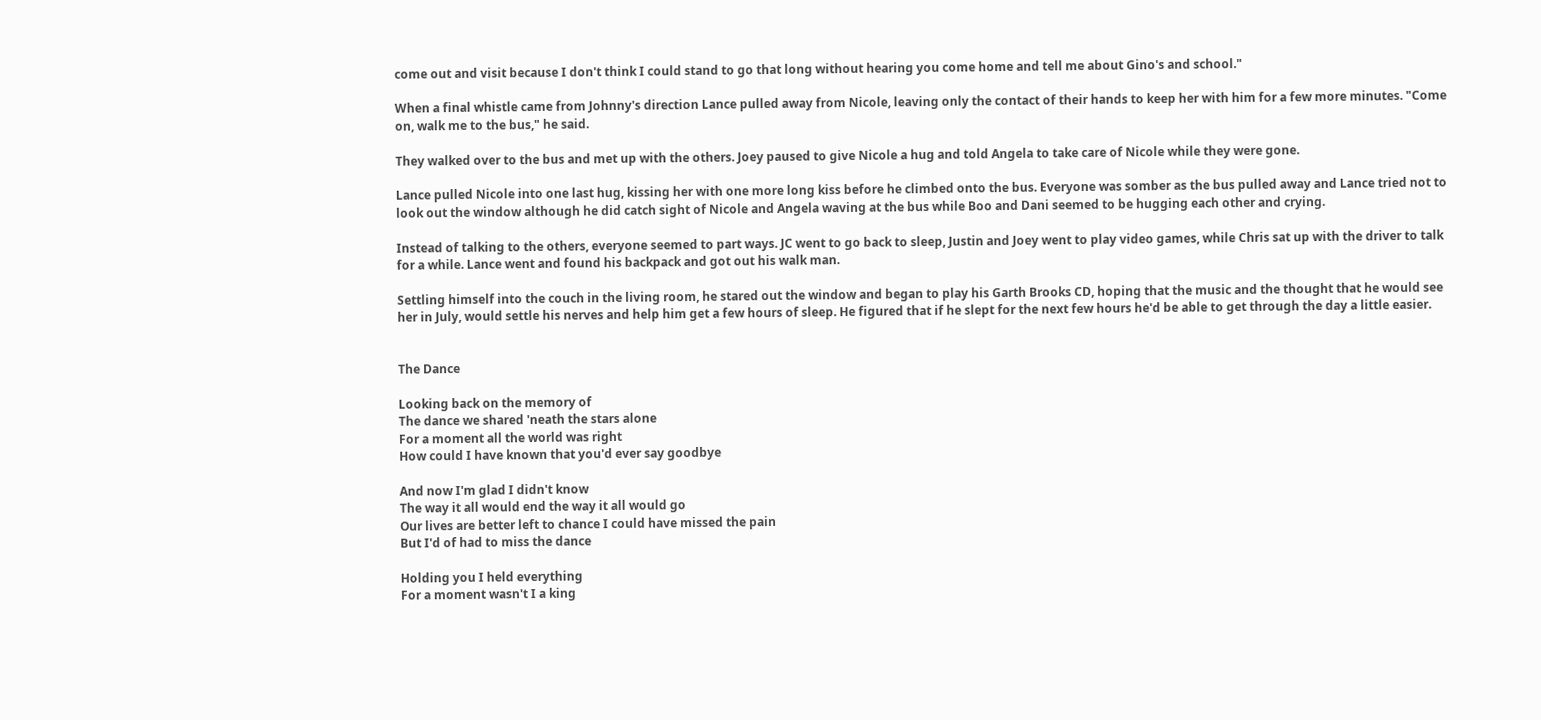come out and visit because I don't think I could stand to go that long without hearing you come home and tell me about Gino's and school."

When a final whistle came from Johnny's direction Lance pulled away from Nicole, leaving only the contact of their hands to keep her with him for a few more minutes. "Come on, walk me to the bus," he said.

They walked over to the bus and met up with the others. Joey paused to give Nicole a hug and told Angela to take care of Nicole while they were gone.

Lance pulled Nicole into one last hug, kissing her with one more long kiss before he climbed onto the bus. Everyone was somber as the bus pulled away and Lance tried not to look out the window although he did catch sight of Nicole and Angela waving at the bus while Boo and Dani seemed to be hugging each other and crying.

Instead of talking to the others, everyone seemed to part ways. JC went to go back to sleep, Justin and Joey went to play video games, while Chris sat up with the driver to talk for a while. Lance went and found his backpack and got out his walk man.

Settling himself into the couch in the living room, he stared out the window and began to play his Garth Brooks CD, hoping that the music and the thought that he would see her in July, would settle his nerves and help him get a few hours of sleep. He figured that if he slept for the next few hours he'd be able to get through the day a little easier.


The Dance

Looking back on the memory of
The dance we shared 'neath the stars alone
For a moment all the world was right
How could I have known that you'd ever say goodbye

And now I'm glad I didn't know
The way it all would end the way it all would go
Our lives are better left to chance I could have missed the pain
But I'd of had to miss the dance

Holding you I held everything
For a moment wasn't I a king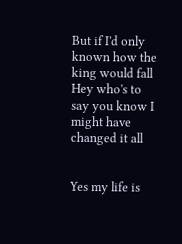But if I'd only known how the king would fall
Hey who's to say you know I might have changed it all


Yes my life is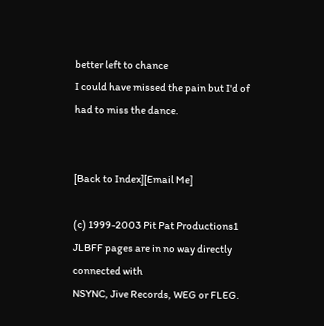better left to chance
I could have missed the pain but I'd of had to miss the dance.


[Back to Index][Email Me]

(c) 1999-2003 Pit Pat Productions1
JLBFF pages are in no way directly connected with
NSYNC, Jive Records, WEG or FLEG.